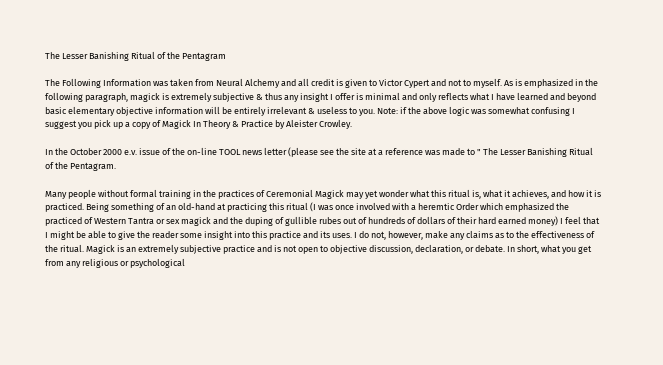The Lesser Banishing Ritual of the Pentagram

The Following Information was taken from Neural Alchemy and all credit is given to Victor Cypert and not to myself. As is emphasized in the following paragraph, magick is extremely subjective & thus any insight I offer is minimal and only reflects what I have learned and beyond basic elementary objective information will be entirely irrelevant & useless to you. Note: if the above logic was somewhat confusing I suggest you pick up a copy of Magick In Theory & Practice by Aleister Crowley.

In the October 2000 e.v. issue of the on-line TOOL news letter (please see the site at a reference was made to " The Lesser Banishing Ritual of the Pentagram.

Many people without formal training in the practices of Ceremonial Magick may yet wonder what this ritual is, what it achieves, and how it is practiced. Being something of an old-hand at practicing this ritual (I was once involved with a heremtic Order which emphasized the practiced of Western Tantra or sex magick and the duping of gullible rubes out of hundreds of dollars of their hard earned money) I feel that I might be able to give the reader some insight into this practice and its uses. I do not, however, make any claims as to the effectiveness of the ritual. Magick is an extremely subjective practice and is not open to objective discussion, declaration, or debate. In short, what you get from any religious or psychological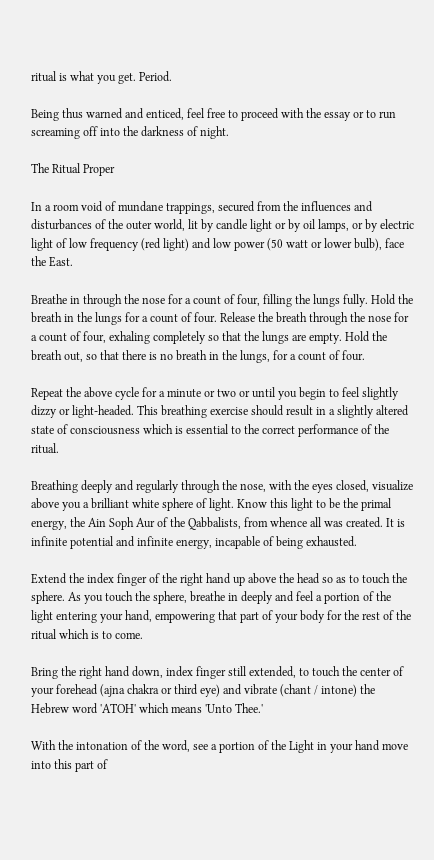ritual is what you get. Period.

Being thus warned and enticed, feel free to proceed with the essay or to run screaming off into the darkness of night.

The Ritual Proper

In a room void of mundane trappings, secured from the influences and disturbances of the outer world, lit by candle light or by oil lamps, or by electric light of low frequency (red light) and low power (50 watt or lower bulb), face the East.

Breathe in through the nose for a count of four, filling the lungs fully. Hold the breath in the lungs for a count of four. Release the breath through the nose for a count of four, exhaling completely so that the lungs are empty. Hold the breath out, so that there is no breath in the lungs, for a count of four.

Repeat the above cycle for a minute or two or until you begin to feel slightly dizzy or light-headed. This breathing exercise should result in a slightly altered state of consciousness which is essential to the correct performance of the ritual.

Breathing deeply and regularly through the nose, with the eyes closed, visualize above you a brilliant white sphere of light. Know this light to be the primal energy, the Ain Soph Aur of the Qabbalists, from whence all was created. It is infinite potential and infinite energy, incapable of being exhausted.

Extend the index finger of the right hand up above the head so as to touch the sphere. As you touch the sphere, breathe in deeply and feel a portion of the light entering your hand, empowering that part of your body for the rest of the ritual which is to come.

Bring the right hand down, index finger still extended, to touch the center of your forehead (ajna chakra or third eye) and vibrate (chant / intone) the Hebrew word 'ATOH' which means 'Unto Thee.'

With the intonation of the word, see a portion of the Light in your hand move into this part of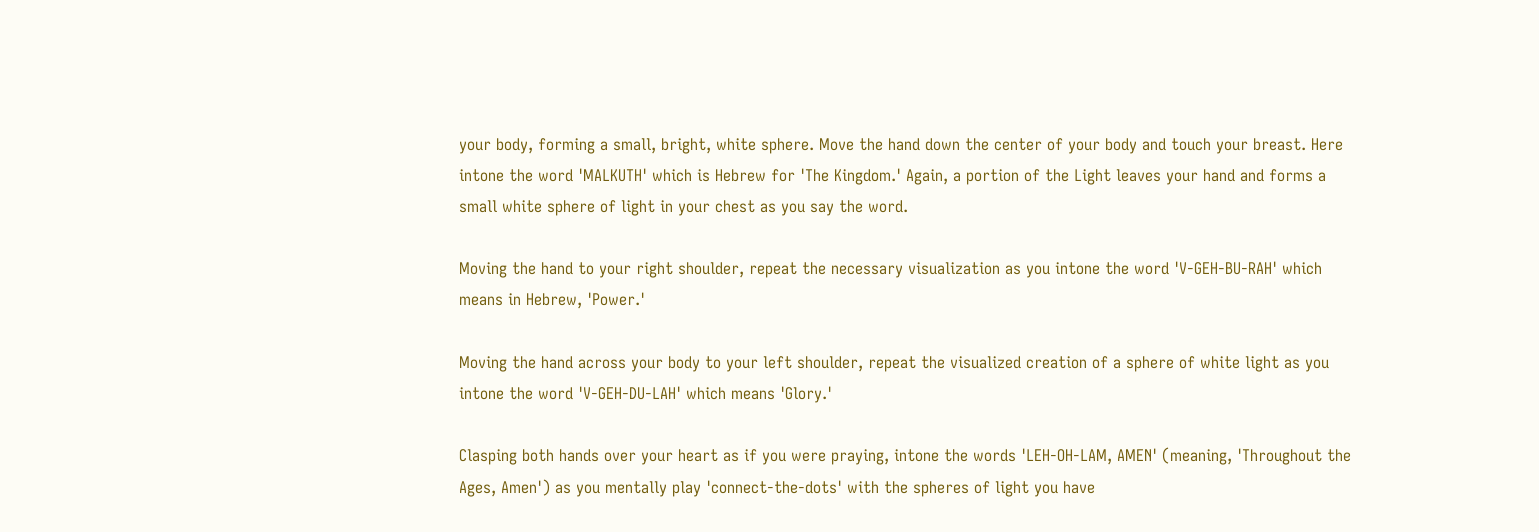your body, forming a small, bright, white sphere. Move the hand down the center of your body and touch your breast. Here intone the word 'MALKUTH' which is Hebrew for 'The Kingdom.' Again, a portion of the Light leaves your hand and forms a small white sphere of light in your chest as you say the word.

Moving the hand to your right shoulder, repeat the necessary visualization as you intone the word 'V-GEH-BU-RAH' which means in Hebrew, 'Power.'

Moving the hand across your body to your left shoulder, repeat the visualized creation of a sphere of white light as you intone the word 'V-GEH-DU-LAH' which means 'Glory.'

Clasping both hands over your heart as if you were praying, intone the words 'LEH-OH-LAM, AMEN' (meaning, 'Throughout the Ages, Amen') as you mentally play 'connect-the-dots' with the spheres of light you have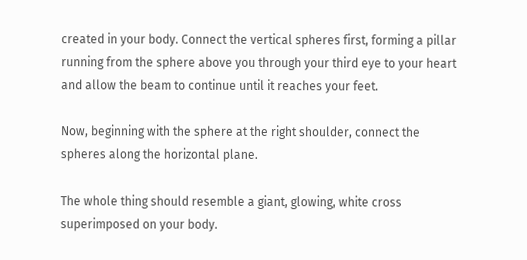created in your body. Connect the vertical spheres first, forming a pillar running from the sphere above you through your third eye to your heart and allow the beam to continue until it reaches your feet.

Now, beginning with the sphere at the right shoulder, connect the spheres along the horizontal plane.

The whole thing should resemble a giant, glowing, white cross superimposed on your body.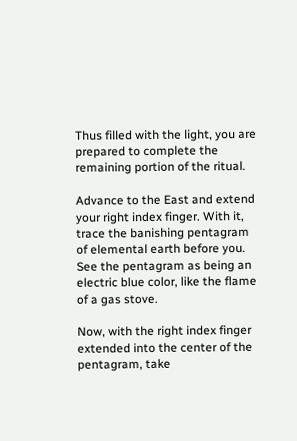Thus filled with the light, you are prepared to complete the remaining portion of the ritual.

Advance to the East and extend your right index finger. With it, trace the banishing pentagram of elemental earth before you. See the pentagram as being an electric blue color, like the flame of a gas stove.

Now, with the right index finger extended into the center of the pentagram, take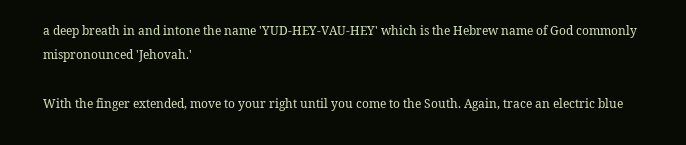a deep breath in and intone the name 'YUD-HEY-VAU-HEY' which is the Hebrew name of God commonly mispronounced 'Jehovah.'

With the finger extended, move to your right until you come to the South. Again, trace an electric blue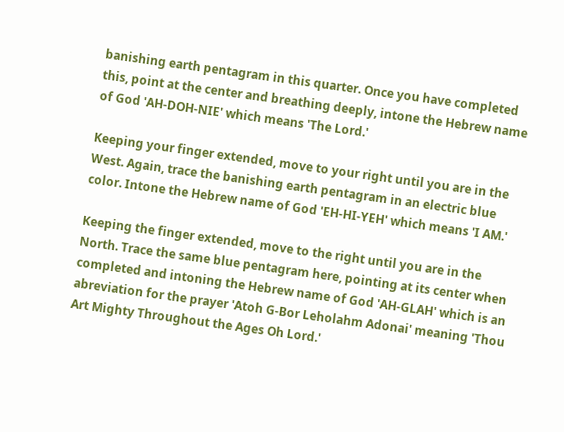banishing earth pentagram in this quarter. Once you have completed this, point at the center and breathing deeply, intone the Hebrew name of God 'AH-DOH-NIE' which means 'The Lord.'

Keeping your finger extended, move to your right until you are in the West. Again, trace the banishing earth pentagram in an electric blue color. Intone the Hebrew name of God 'EH-HI-YEH' which means 'I AM.'

Keeping the finger extended, move to the right until you are in the North. Trace the same blue pentagram here, pointing at its center when completed and intoning the Hebrew name of God 'AH-GLAH' which is an abreviation for the prayer 'Atoh G-Bor Leholahm Adonai' meaning 'Thou Art Mighty Throughout the Ages Oh Lord.'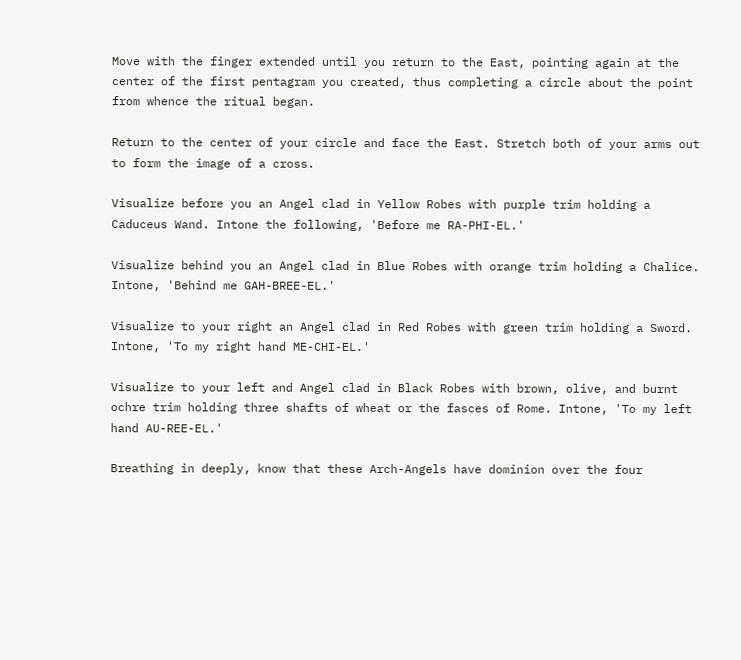Move with the finger extended until you return to the East, pointing again at the center of the first pentagram you created, thus completing a circle about the point from whence the ritual began.

Return to the center of your circle and face the East. Stretch both of your arms out to form the image of a cross.

Visualize before you an Angel clad in Yellow Robes with purple trim holding a Caduceus Wand. Intone the following, 'Before me RA-PHI-EL.'

Visualize behind you an Angel clad in Blue Robes with orange trim holding a Chalice. Intone, 'Behind me GAH-BREE-EL.'

Visualize to your right an Angel clad in Red Robes with green trim holding a Sword. Intone, 'To my right hand ME-CHI-EL.'

Visualize to your left and Angel clad in Black Robes with brown, olive, and burnt ochre trim holding three shafts of wheat or the fasces of Rome. Intone, 'To my left hand AU-REE-EL.'

Breathing in deeply, know that these Arch-Angels have dominion over the four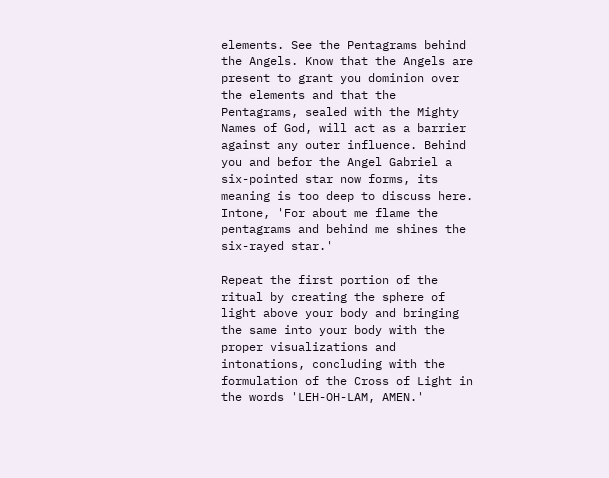elements. See the Pentagrams behind the Angels. Know that the Angels are present to grant you dominion over the elements and that the Pentagrams, sealed with the Mighty Names of God, will act as a barrier against any outer influence. Behind you and befor the Angel Gabriel a six-pointed star now forms, its meaning is too deep to discuss here. Intone, 'For about me flame the pentagrams and behind me shines the six-rayed star.'

Repeat the first portion of the ritual by creating the sphere of light above your body and bringing the same into your body with the proper visualizations and intonations, concluding with the formulation of the Cross of Light in the words 'LEH-OH-LAM, AMEN.'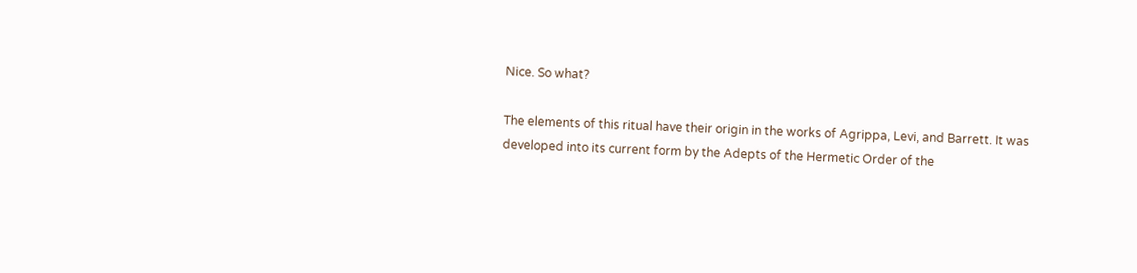Nice. So what?

The elements of this ritual have their origin in the works of Agrippa, Levi, and Barrett. It was developed into its current form by the Adepts of the Hermetic Order of the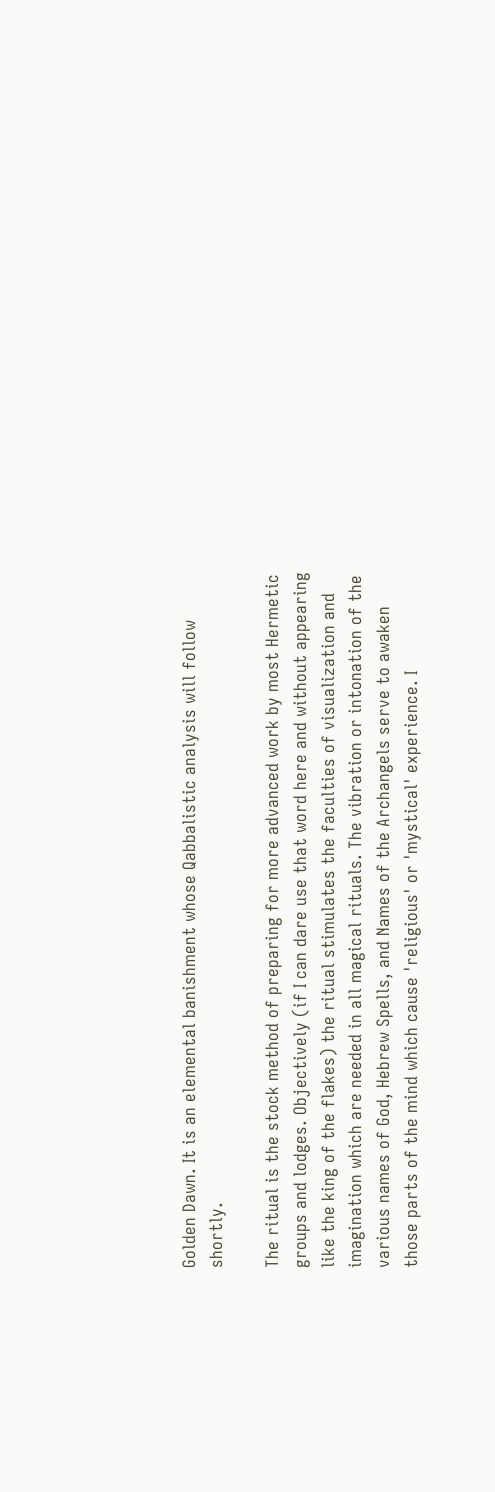Golden Dawn. It is an elemental banishment whose Qabbalistic analysis will follow shortly.

The ritual is the stock method of preparing for more advanced work by most Hermetic groups and lodges. Objectively (if I can dare use that word here and without appearing like the king of the flakes) the ritual stimulates the faculties of visualization and imagination which are needed in all magical rituals. The vibration or intonation of the various names of God, Hebrew Spells, and Names of the Archangels serve to awaken those parts of the mind which cause 'religious' or 'mystical' experience. I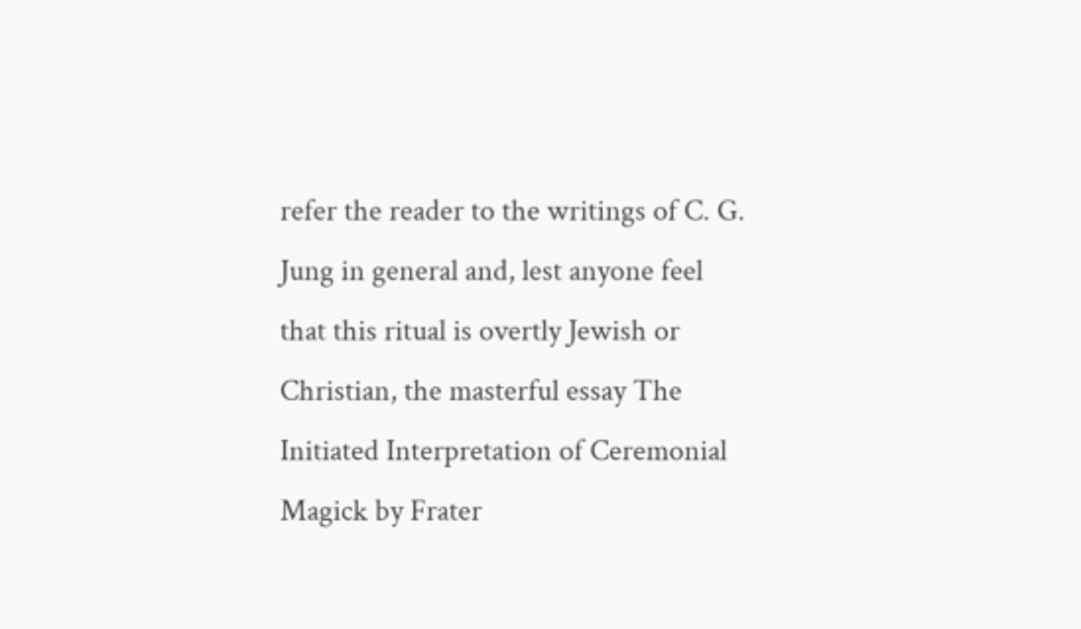refer the reader to the writings of C. G. Jung in general and, lest anyone feel that this ritual is overtly Jewish or Christian, the masterful essay The Initiated Interpretation of Ceremonial Magick by Frater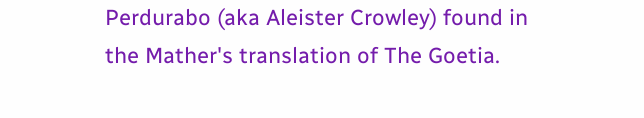Perdurabo (aka Aleister Crowley) found in the Mather's translation of The Goetia.